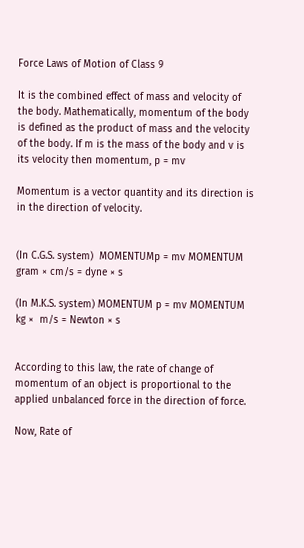Force Laws of Motion of Class 9

It is the combined effect of mass and velocity of the body. Mathematically, momentum of the body is defined as the product of mass and the velocity of the body. If m is the mass of the body and v is its velocity then momentum, p = mv

Momentum is a vector quantity and its direction is in the direction of velocity.


(In C.G.S. system)  MOMENTUMp = mv MOMENTUM gram × cm/s = dyne × s

(In M.K.S. system) MOMENTUM p = mv MOMENTUM kg ×  m/s = Newton × s


According to this law, the rate of change of momentum of an object is proportional to the applied unbalanced force in the direction of force.

Now, Rate of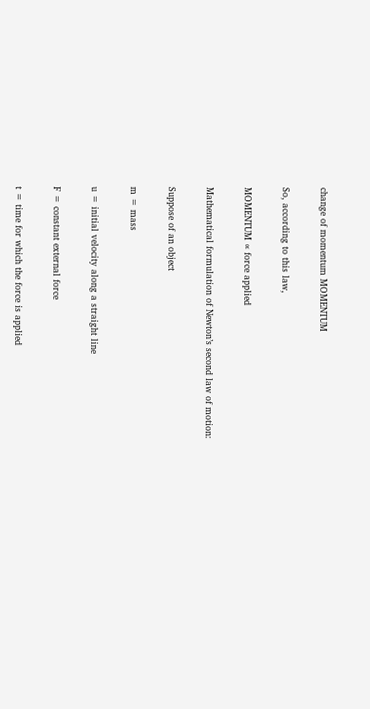change of momentum MOMENTUM

So, according to this law,

MOMENTUM ∝ force applied

Mathematical formulation of Newton’s second law of motion:

Suppose of an object

m = mass

u = initial velocity along a straight line

F = constant external force

t = time for which the force is applied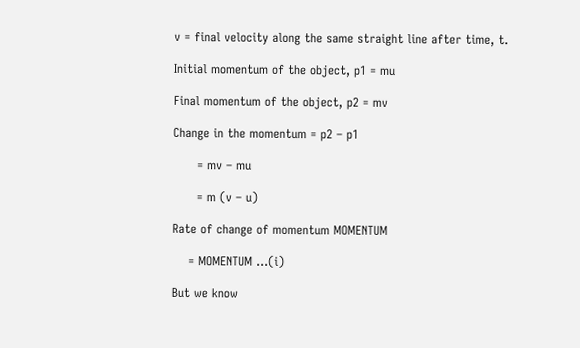v = final velocity along the same straight line after time, t.

Initial momentum of the object, p1 = mu

Final momentum of the object, p2 = mv

Change in the momentum = p2 – p1

      = mv – mu

      = m (v – u)

Rate of change of momentum MOMENTUM

    = MOMENTUM …(i)

But we know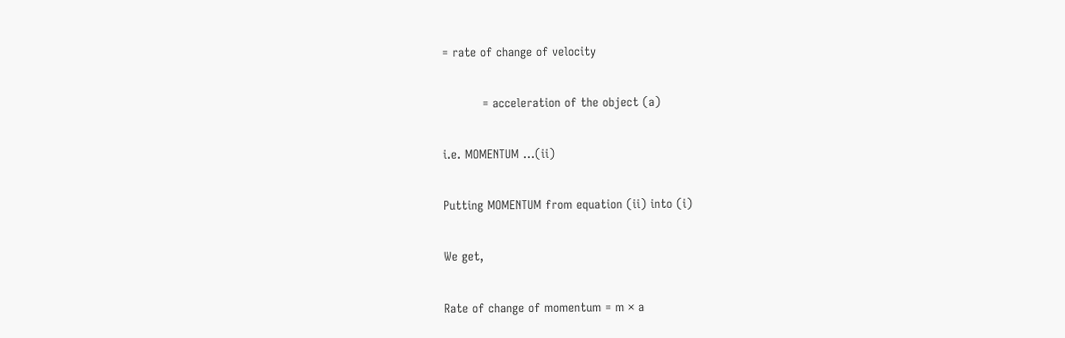= rate of change of velocity

          = acceleration of the object (a)

i.e. MOMENTUM …(ii)

Putting MOMENTUM from equation (ii) into (i)

We get,

Rate of change of momentum = m × a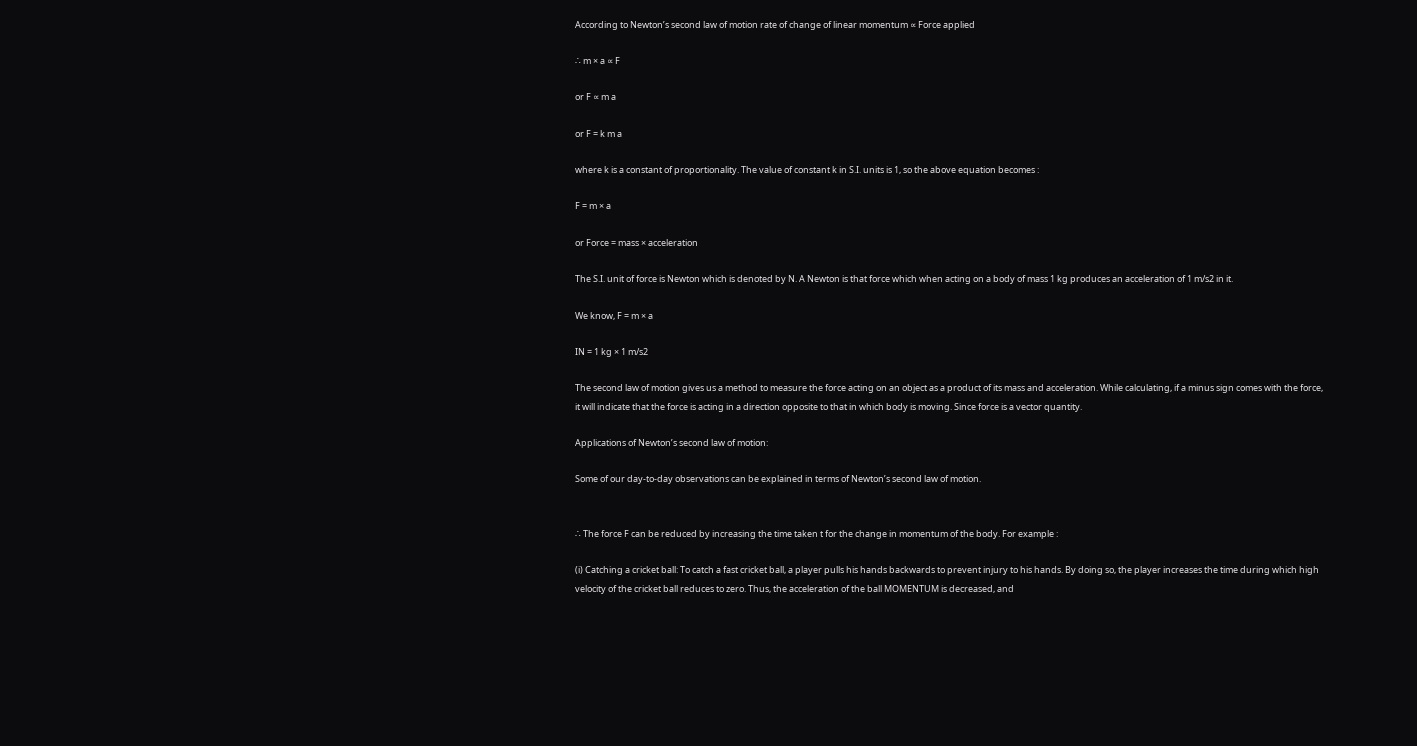According to Newton’s second law of motion rate of change of linear momentum ∝ Force applied

∴ m × a ∝ F

or F ∝ m a

or F = k m a

where k is a constant of proportionality. The value of constant k in S.I. units is 1, so the above equation becomes :

F = m × a

or Force = mass × acceleration

The S.I. unit of force is Newton which is denoted by N. A Newton is that force which when acting on a body of mass 1 kg produces an acceleration of 1 m/s2 in it.

We know, F = m × a

IN = 1 kg × 1 m/s2

The second law of motion gives us a method to measure the force acting on an object as a product of its mass and acceleration. While calculating, if a minus sign comes with the force, it will indicate that the force is acting in a direction opposite to that in which body is moving. Since force is a vector quantity.

Applications of Newton’s second law of motion:

Some of our day-to-day observations can be explained in terms of Newton’s second law of motion.


∴ The force F can be reduced by increasing the time taken t for the change in momentum of the body. For example :

(i) Catching a cricket ball: To catch a fast cricket ball, a player pulls his hands backwards to prevent injury to his hands. By doing so, the player increases the time during which high velocity of the cricket ball reduces to zero. Thus, the acceleration of the ball MOMENTUM is decreased, and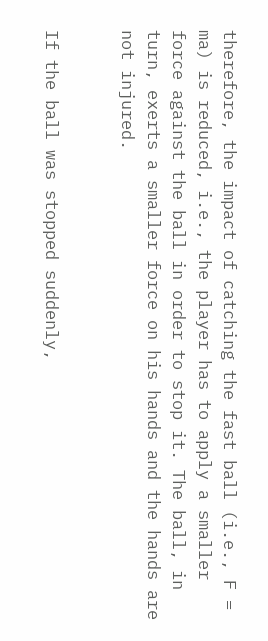therefore, the impact of catching the fast ball (i.e., F = ma) is reduced, i.e., the player has to apply a smaller force against the ball in order to stop it. The ball, in turn, exerts a smaller force on his hands and the hands are not injured.


If the ball was stopped suddenly,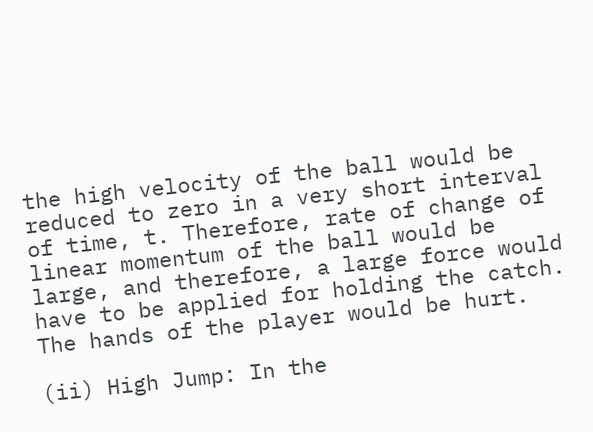the high velocity of the ball would be reduced to zero in a very short interval of time, t. Therefore, rate of change of linear momentum of the ball would be large, and therefore, a large force would have to be applied for holding the catch. The hands of the player would be hurt.

(ii) High Jump: In the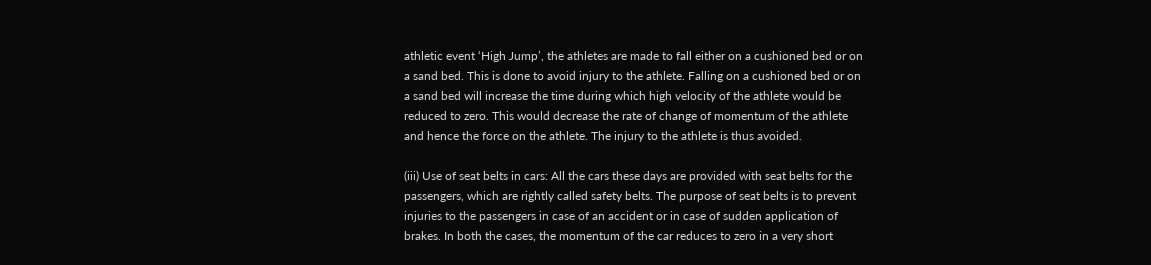athletic event ‘High Jump’, the athletes are made to fall either on a cushioned bed or on a sand bed. This is done to avoid injury to the athlete. Falling on a cushioned bed or on a sand bed will increase the time during which high velocity of the athlete would be reduced to zero. This would decrease the rate of change of momentum of the athlete and hence the force on the athlete. The injury to the athlete is thus avoided.

(iii) Use of seat belts in cars: All the cars these days are provided with seat belts for the passengers, which are rightly called safety belts. The purpose of seat belts is to prevent injuries to the passengers in case of an accident or in case of sudden application of brakes. In both the cases, the momentum of the car reduces to zero in a very short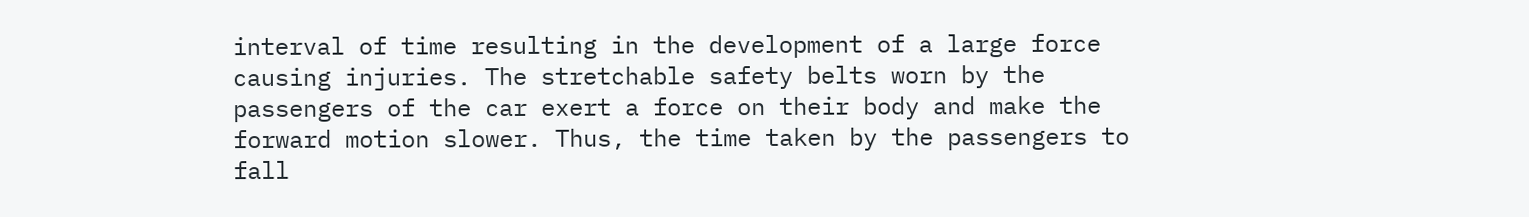interval of time resulting in the development of a large force causing injuries. The stretchable safety belts worn by the passengers of the car exert a force on their body and make the forward motion slower. Thus, the time taken by the passengers to fall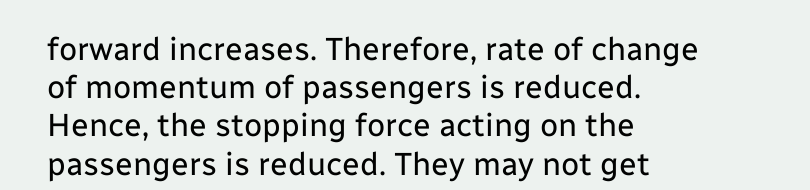forward increases. Therefore, rate of change of momentum of passengers is reduced. Hence, the stopping force acting on the passengers is reduced. They may not get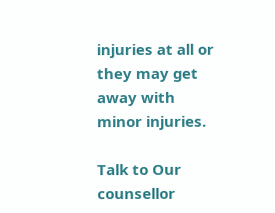injuries at all or they may get away with minor injuries.

Talk to Our counsellor